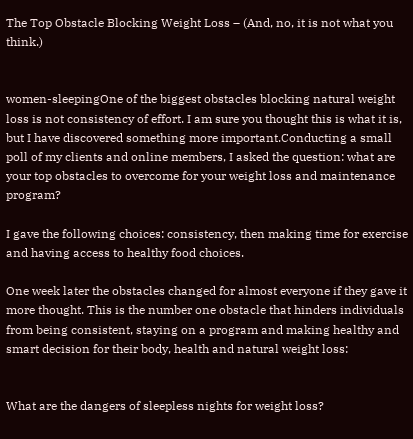The Top Obstacle Blocking Weight Loss – (And, no, it is not what you think.)


women-sleepingOne of the biggest obstacles blocking natural weight loss is not consistency of effort. I am sure you thought this is what it is, but I have discovered something more important.Conducting a small poll of my clients and online members, I asked the question: what are your top obstacles to overcome for your weight loss and maintenance program?

I gave the following choices: consistency, then making time for exercise and having access to healthy food choices.

One week later the obstacles changed for almost everyone if they gave it more thought. This is the number one obstacle that hinders individuals from being consistent, staying on a program and making healthy and smart decision for their body, health and natural weight loss:


What are the dangers of sleepless nights for weight loss?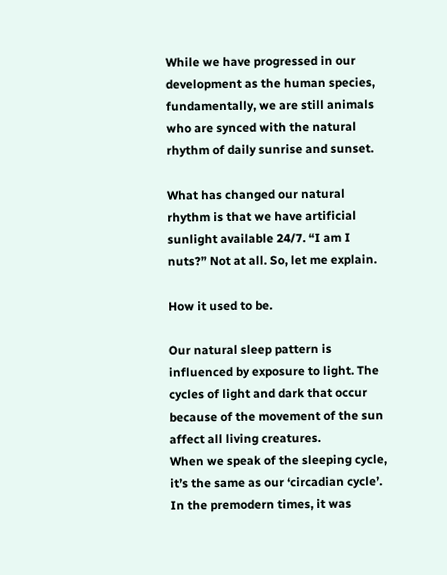While we have progressed in our development as the human species, fundamentally, we are still animals who are synced with the natural rhythm of daily sunrise and sunset.

What has changed our natural rhythm is that we have artificial sunlight available 24/7. “I am I nuts?” Not at all. So, let me explain.

How it used to be.

Our natural sleep pattern is influenced by exposure to light. The cycles of light and dark that occur because of the movement of the sun affect all living creatures.
When we speak of the sleeping cycle, it’s the same as our ‘circadian cycle’. In the premodern times, it was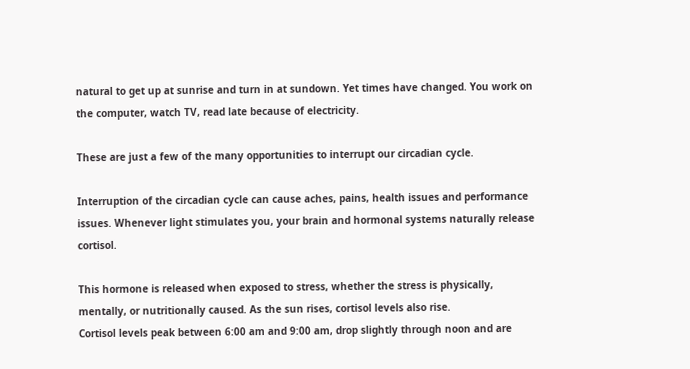natural to get up at sunrise and turn in at sundown. Yet times have changed. You work on the computer, watch TV, read late because of electricity.

These are just a few of the many opportunities to interrupt our circadian cycle.

Interruption of the circadian cycle can cause aches, pains, health issues and performance issues. Whenever light stimulates you, your brain and hormonal systems naturally release cortisol.

This hormone is released when exposed to stress, whether the stress is physically, mentally, or nutritionally caused. As the sun rises, cortisol levels also rise.
Cortisol levels peak between 6:00 am and 9:00 am, drop slightly through noon and are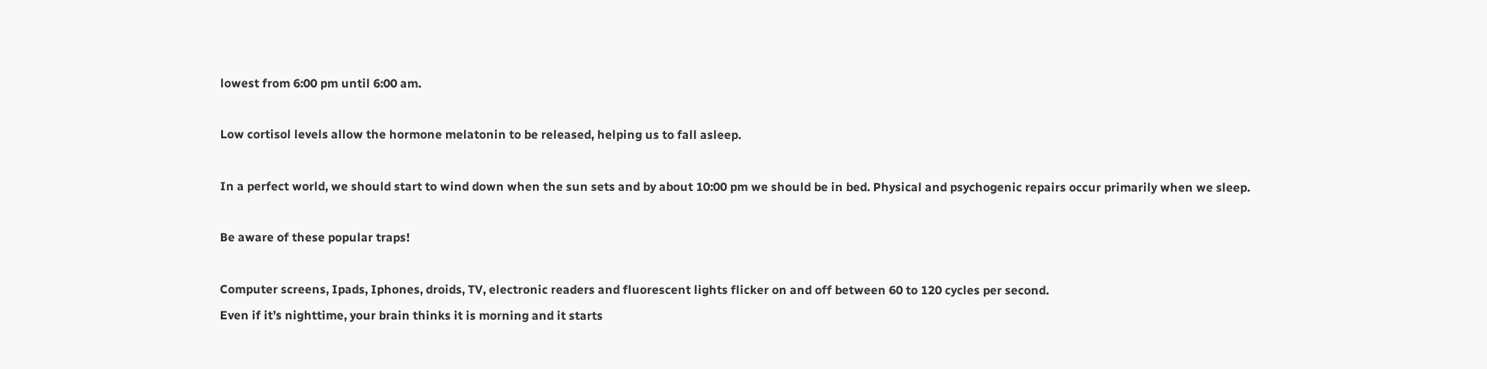lowest from 6:00 pm until 6:00 am.

Low cortisol levels allow the hormone melatonin to be released, helping us to fall asleep.

In a perfect world, we should start to wind down when the sun sets and by about 10:00 pm we should be in bed. Physical and psychogenic repairs occur primarily when we sleep.

Be aware of these popular traps!

Computer screens, Ipads, Iphones, droids, TV, electronic readers and fluorescent lights flicker on and off between 60 to 120 cycles per second.
Even if it’s nighttime, your brain thinks it is morning and it starts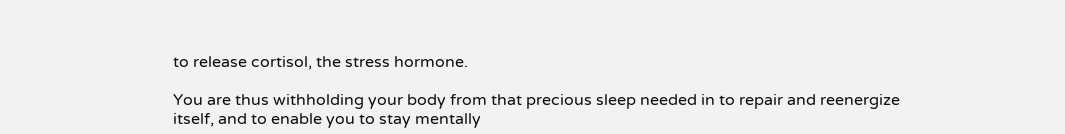to release cortisol, the stress hormone.

You are thus withholding your body from that precious sleep needed in to repair and reenergize itself, and to enable you to stay mentally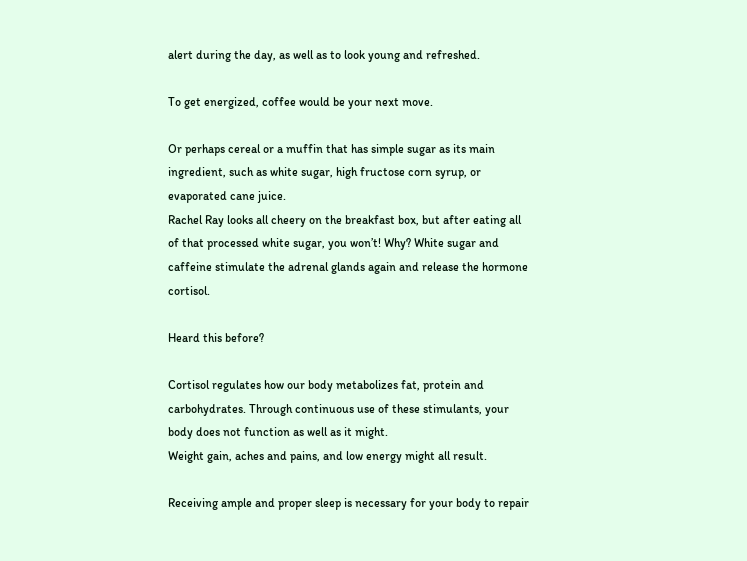alert during the day, as well as to look young and refreshed.

To get energized, coffee would be your next move.

Or perhaps cereal or a muffin that has simple sugar as its main ingredient, such as white sugar, high fructose corn syrup, or evaporated cane juice.
Rachel Ray looks all cheery on the breakfast box, but after eating all of that processed white sugar, you won’t! Why? White sugar and caffeine stimulate the adrenal glands again and release the hormone cortisol.

Heard this before?

Cortisol regulates how our body metabolizes fat, protein and carbohydrates. Through continuous use of these stimulants, your body does not function as well as it might.
Weight gain, aches and pains, and low energy might all result.

Receiving ample and proper sleep is necessary for your body to repair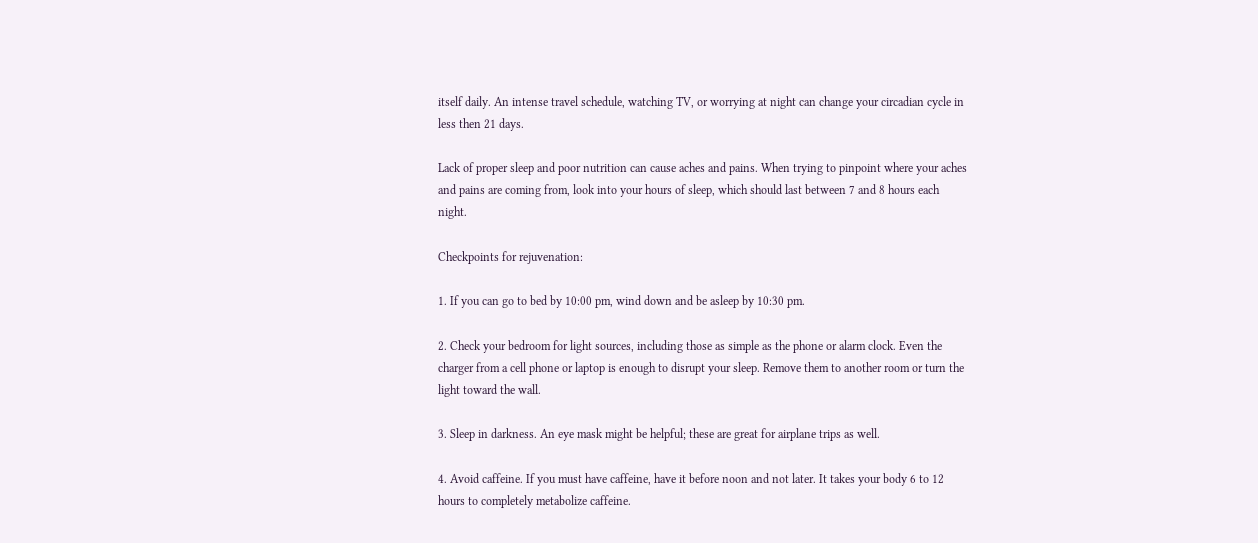itself daily. An intense travel schedule, watching TV, or worrying at night can change your circadian cycle in less then 21 days.

Lack of proper sleep and poor nutrition can cause aches and pains. When trying to pinpoint where your aches and pains are coming from, look into your hours of sleep, which should last between 7 and 8 hours each night.

Checkpoints for rejuvenation:

1. If you can go to bed by 10:00 pm, wind down and be asleep by 10:30 pm.

2. Check your bedroom for light sources, including those as simple as the phone or alarm clock. Even the charger from a cell phone or laptop is enough to disrupt your sleep. Remove them to another room or turn the light toward the wall.

3. Sleep in darkness. An eye mask might be helpful; these are great for airplane trips as well.

4. Avoid caffeine. If you must have caffeine, have it before noon and not later. It takes your body 6 to 12 hours to completely metabolize caffeine.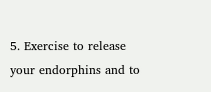5. Exercise to release your endorphins and to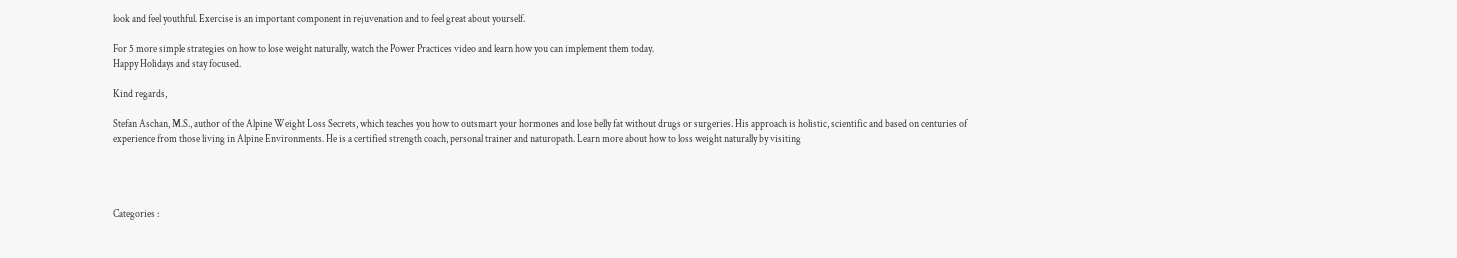look and feel youthful. Exercise is an important component in rejuvenation and to feel great about yourself.

For 5 more simple strategies on how to lose weight naturally, watch the Power Practices video and learn how you can implement them today.
Happy Holidays and stay focused.

Kind regards,

Stefan Aschan, M.S., author of the Alpine Weight Loss Secrets, which teaches you how to outsmart your hormones and lose belly fat without drugs or surgeries. His approach is holistic, scientific and based on centuries of experience from those living in Alpine Environments. He is a certified strength coach, personal trainer and naturopath. Learn more about how to loss weight naturally by visiting




Categories :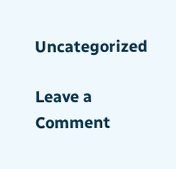Uncategorized

Leave a Comment